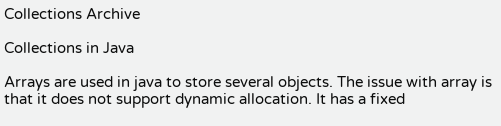Collections Archive

Collections in Java

Arrays are used in java to store several objects. The issue with array is that it does not support dynamic allocation. It has a fixed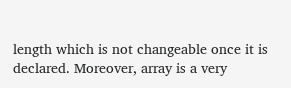length which is not changeable once it is declared. Moreover, array is a very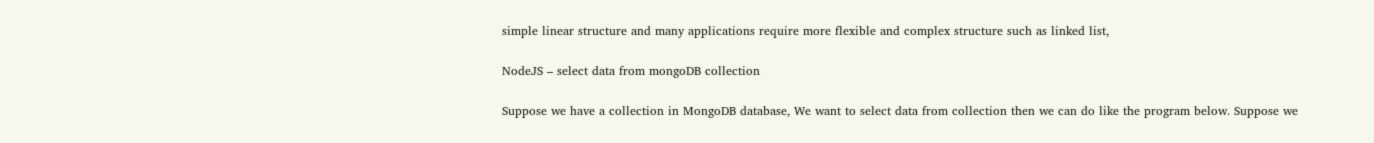simple linear structure and many applications require more flexible and complex structure such as linked list,

NodeJS – select data from mongoDB collection

Suppose we have a collection in MongoDB database, We want to select data from collection then we can do like the program below. Suppose we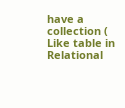have a collection ( Like table in Relational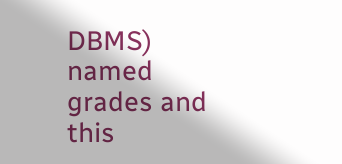DBMS)  named grades and this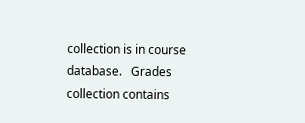collection is in course database.   Grades collection contains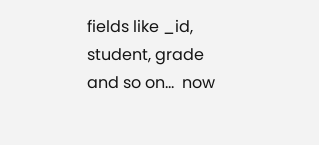fields like _id, student, grade and so on…  now